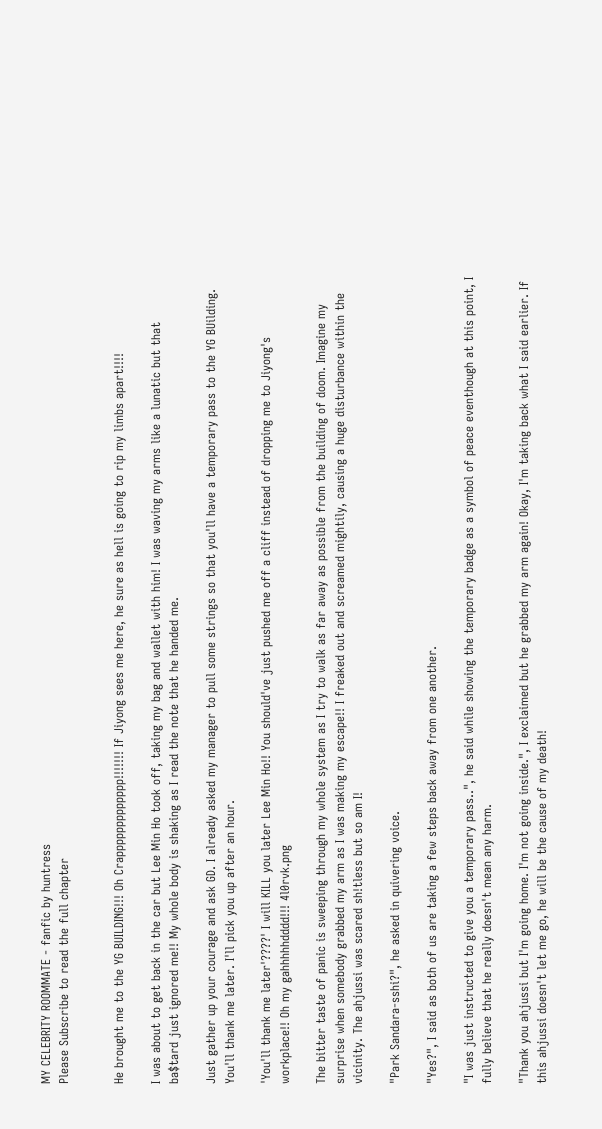MY CELEBRITY ROOMMATE - fanfic by huntress
Please Subscribe to read the full chapter


He brought me to the YG BUILDING!!! Oh Crappppppppppppp!!!!!!! If Jiyong sees me here, he sure as hell is going to rip my limbs apart!!!!

I was about to get back in the car but Lee Min Ho took off, taking my bag and wallet with him! I was waving my arms like a lunatic but that ba$tard just ignored me!! My whole body is shaking as I read the note that he handed me.

Just gather up your courage and ask GD. I already asked my manager to pull some strings so that you'll have a temporary pass to the YG BUilding. You'll thank me later. I'll pick you up after an hour.

'You'll thank me later'????' I will KILL you later Lee Min Ho!! You should've just pushed me off a cliff instead of dropping me to Jiyong's workplace!! Oh my gahhhhhdddd!!! 4l0rvk.png

The bitter taste of panic is sweeping through my whole system as I try to walk as far away as possible from the building of doom. Imagine my surprise when somebody grabbed my arm as I was making my escape!! I freaked out and screamed mightily, causing a huge disturbance within the vicinity. The ahjussi was scared sh!tless but so am I!

"Park Sandara-sshi?", he asked in quivering voice.

"Yes?", I said as both of us are taking a few steps back away from one another.

"I was just instructed to give you a temporary pass..", he said while showing the temporary badge as a symbol of peace eventhough at this point, I fully believe that he really doesn't mean any harm.

"Thank you ahjussi but I'm going home. I'm not going inside.", I exclaimed but he grabbed my arm again! Okay, I'm taking back what I said earlier. If this ahjussi doesn't let me go, he will be the cause of my death!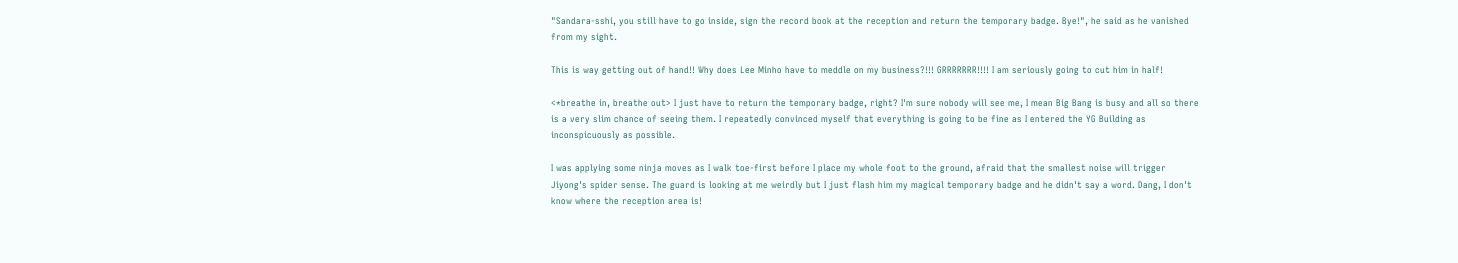"Sandara-sshi, you still have to go inside, sign the record book at the reception and return the temporary badge. Bye!", he said as he vanished from my sight.

This is way getting out of hand!! Why does Lee Minho have to meddle on my business?!!! GRRRRRRR!!!! I am seriously going to cut him in half!

<*breathe in, breathe out> I just have to return the temporary badge, right? I'm sure nobody will see me, I mean Big Bang is busy and all so there is a very slim chance of seeing them. I repeatedly convinced myself that everything is going to be fine as I entered the YG Building as inconspicuously as possible.

I was applying some ninja moves as I walk toe-first before I place my whole foot to the ground, afraid that the smallest noise will trigger Jiyong's spider sense. The guard is looking at me weirdly but I just flash him my magical temporary badge and he didn't say a word. Dang, I don't know where the reception area is!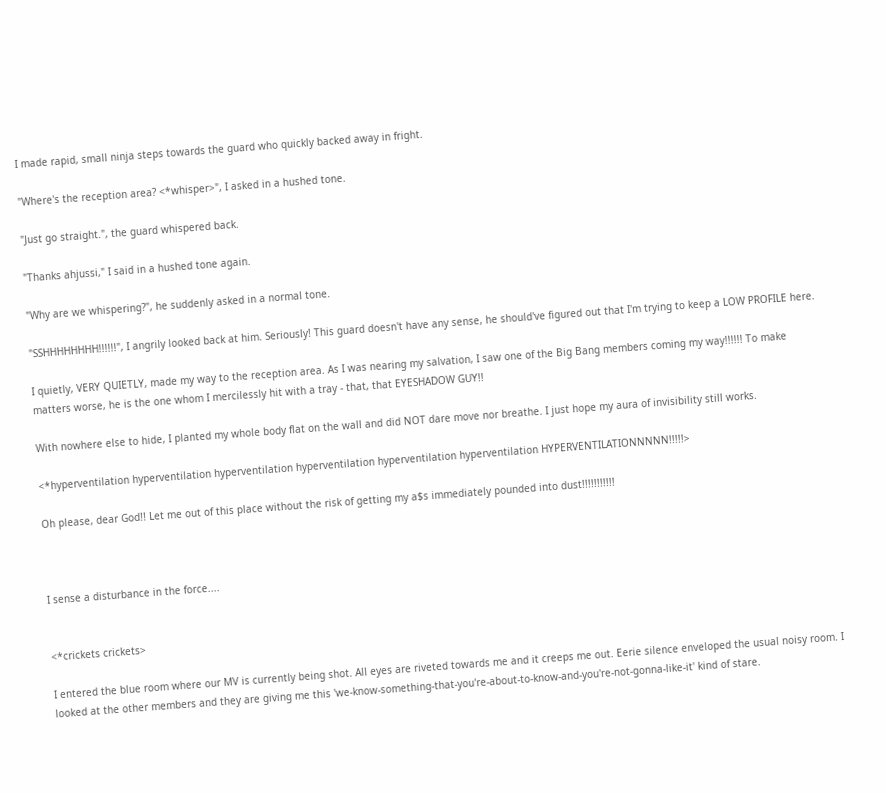I made rapid, small ninja steps towards the guard who quickly backed away in fright.

"Where's the reception area? <*whisper>", I asked in a hushed tone.

"Just go straight.", the guard whispered back.

"Thanks ahjussi," I said in a hushed tone again.

"Why are we whispering?", he suddenly asked in a normal tone.

"SSHHHHHHHH!!!!!!", I angrily looked back at him. Seriously! This guard doesn't have any sense, he should've figured out that I'm trying to keep a LOW PROFILE here.

I quietly, VERY QUIETLY, made my way to the reception area. As I was nearing my salvation, I saw one of the Big Bang members coming my way!!!!!! To make matters worse, he is the one whom I mercilessly hit with a tray - that, that EYESHADOW GUY!!

With nowhere else to hide, I planted my whole body flat on the wall and did NOT dare move nor breathe. I just hope my aura of invisibility still works.

<*hyperventilation hyperventilation hyperventilation hyperventilation hyperventilation hyperventilation HYPERVENTILATIONNNNN!!!!!>

Oh please, dear God!! Let me out of this place without the risk of getting my a$s immediately pounded into dust!!!!!!!!!!!



I sense a disturbance in the force....


<*crickets crickets>

I entered the blue room where our MV is currently being shot. All eyes are riveted towards me and it creeps me out. Eerie silence enveloped the usual noisy room. I looked at the other members and they are giving me this 'we-know-something-that-you're-about-to-know-and-you're-not-gonna-like-it' kind of stare.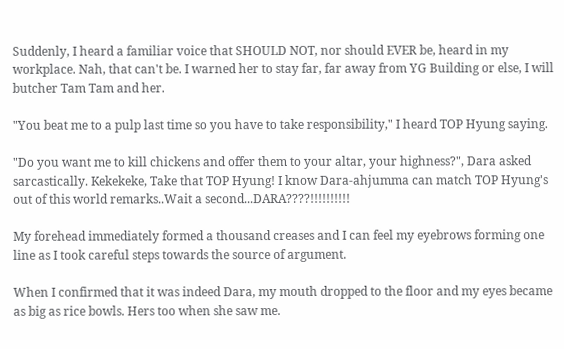Suddenly, I heard a familiar voice that SHOULD NOT, nor should EVER be, heard in my workplace. Nah, that can't be. I warned her to stay far, far away from YG Building or else, I will butcher Tam Tam and her.

"You beat me to a pulp last time so you have to take responsibility," I heard TOP Hyung saying.

"Do you want me to kill chickens and offer them to your altar, your highness?", Dara asked sarcastically. Kekekeke, Take that TOP Hyung! I know Dara-ahjumma can match TOP Hyung's out of this world remarks..Wait a second...DARA????!!!!!!!!!!

My forehead immediately formed a thousand creases and I can feel my eyebrows forming one line as I took careful steps towards the source of argument.

When I confirmed that it was indeed Dara, my mouth dropped to the floor and my eyes became as big as rice bowls. Hers too when she saw me.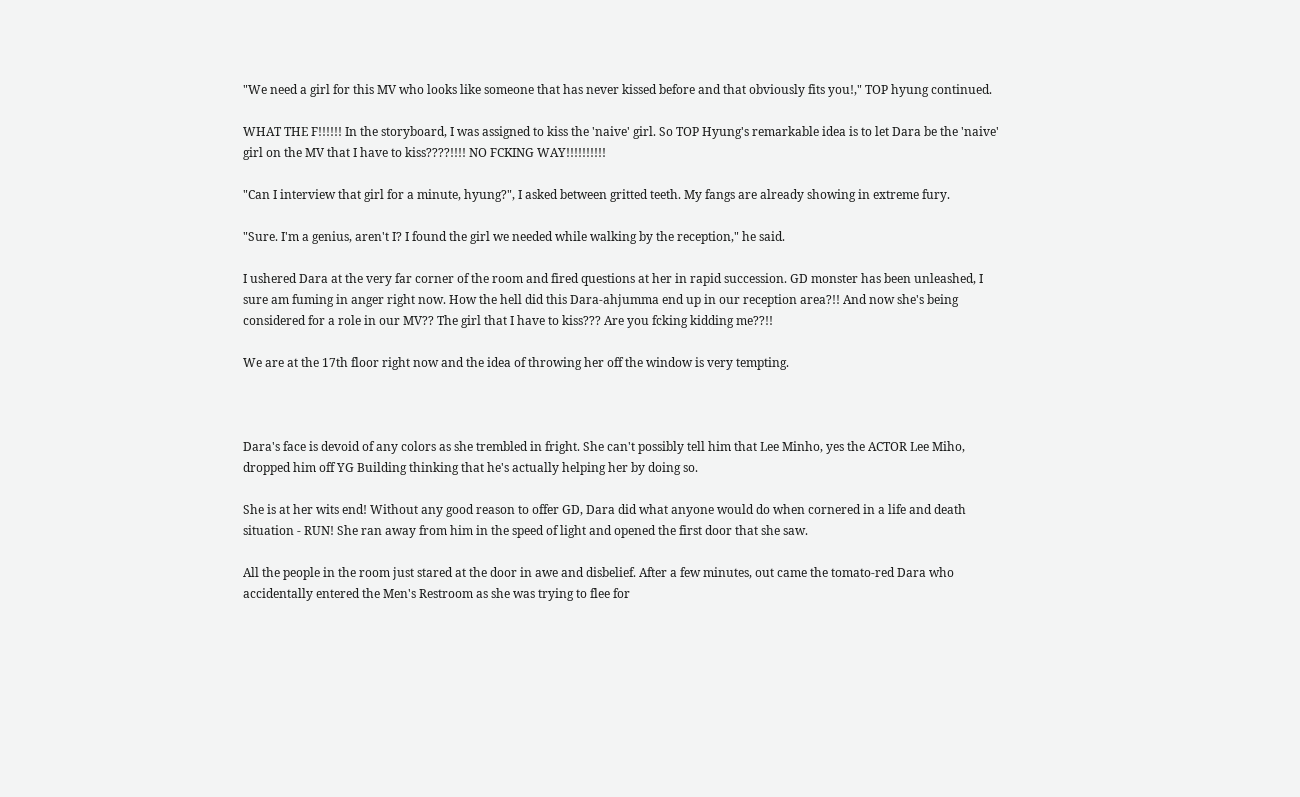"We need a girl for this MV who looks like someone that has never kissed before and that obviously fits you!," TOP hyung continued.

WHAT THE F!!!!!! In the storyboard, I was assigned to kiss the 'naive' girl. So TOP Hyung's remarkable idea is to let Dara be the 'naive' girl on the MV that I have to kiss????!!!! NO FCKING WAY!!!!!!!!!!

"Can I interview that girl for a minute, hyung?", I asked between gritted teeth. My fangs are already showing in extreme fury.

"Sure. I'm a genius, aren't I? I found the girl we needed while walking by the reception," he said.

I ushered Dara at the very far corner of the room and fired questions at her in rapid succession. GD monster has been unleashed, I sure am fuming in anger right now. How the hell did this Dara-ahjumma end up in our reception area?!! And now she's being considered for a role in our MV?? The girl that I have to kiss??? Are you fcking kidding me??!!

We are at the 17th floor right now and the idea of throwing her off the window is very tempting.



Dara's face is devoid of any colors as she trembled in fright. She can't possibly tell him that Lee Minho, yes the ACTOR Lee Miho, dropped him off YG Building thinking that he's actually helping her by doing so.

She is at her wits end! Without any good reason to offer GD, Dara did what anyone would do when cornered in a life and death situation - RUN! She ran away from him in the speed of light and opened the first door that she saw.

All the people in the room just stared at the door in awe and disbelief. After a few minutes, out came the tomato-red Dara who accidentally entered the Men's Restroom as she was trying to flee for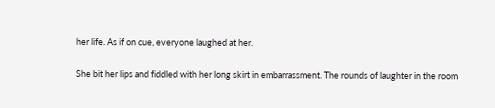her life. As if on cue, everyone laughed at her.

She bit her lips and fiddled with her long skirt in embarrassment. The rounds of laughter in the room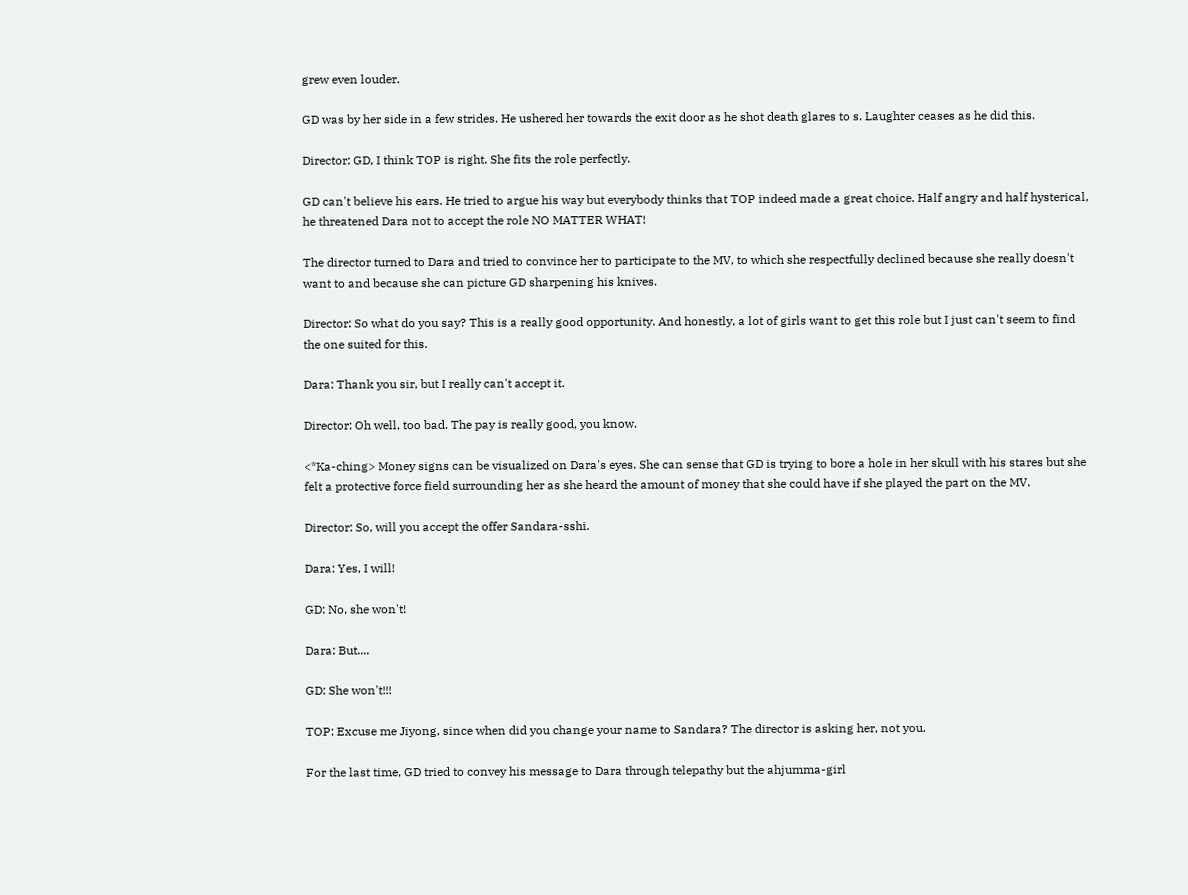grew even louder.

GD was by her side in a few strides. He ushered her towards the exit door as he shot death glares to s. Laughter ceases as he did this.

Director: GD, I think TOP is right. She fits the role perfectly.

GD can't believe his ears. He tried to argue his way but everybody thinks that TOP indeed made a great choice. Half angry and half hysterical, he threatened Dara not to accept the role NO MATTER WHAT!

The director turned to Dara and tried to convince her to participate to the MV, to which she respectfully declined because she really doesn't want to and because she can picture GD sharpening his knives.

Director: So what do you say? This is a really good opportunity. And honestly, a lot of girls want to get this role but I just can't seem to find the one suited for this.

Dara: Thank you sir, but I really can't accept it.

Director: Oh well, too bad. The pay is really good, you know.

<*Ka-ching> Money signs can be visualized on Dara's eyes. She can sense that GD is trying to bore a hole in her skull with his stares but she felt a protective force field surrounding her as she heard the amount of money that she could have if she played the part on the MV.

Director: So, will you accept the offer Sandara-sshi.

Dara: Yes, I will!

GD: No, she won't!

Dara: But....

GD: She won't!!!

TOP: Excuse me Jiyong, since when did you change your name to Sandara? The director is asking her, not you.

For the last time, GD tried to convey his message to Dara through telepathy but the ahjumma-girl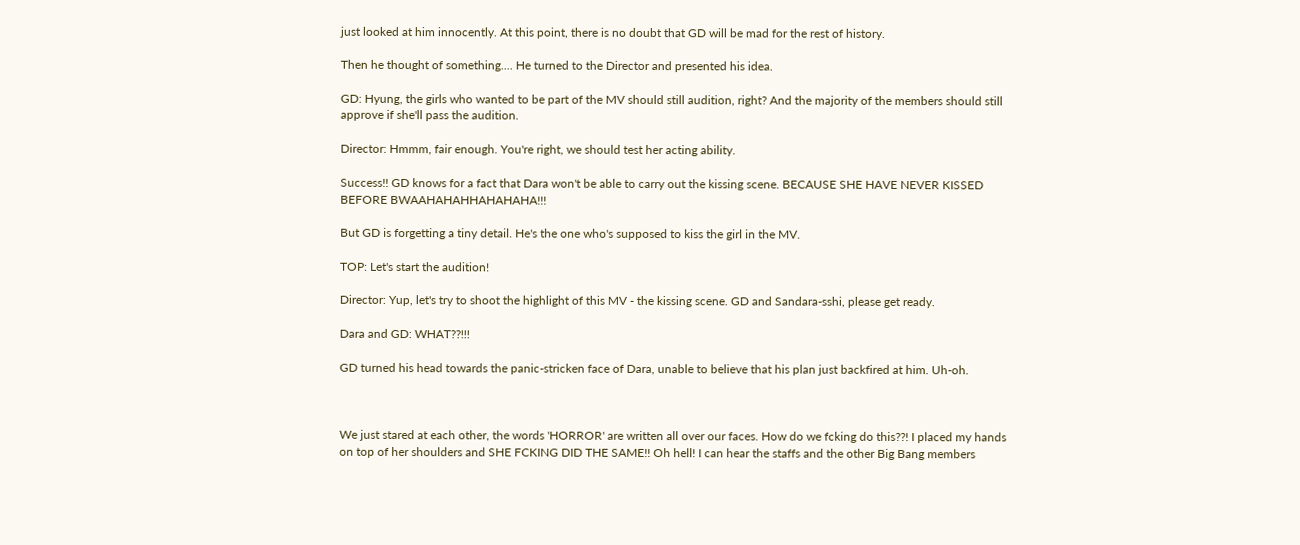just looked at him innocently. At this point, there is no doubt that GD will be mad for the rest of history.

Then he thought of something.... He turned to the Director and presented his idea.

GD: Hyung, the girls who wanted to be part of the MV should still audition, right? And the majority of the members should still approve if she'll pass the audition.

Director: Hmmm, fair enough. You're right, we should test her acting ability.

Success!! GD knows for a fact that Dara won't be able to carry out the kissing scene. BECAUSE SHE HAVE NEVER KISSED BEFORE BWAAHAHAHHAHAHAHA!!!

But GD is forgetting a tiny detail. He's the one who's supposed to kiss the girl in the MV.

TOP: Let's start the audition!

Director: Yup, let's try to shoot the highlight of this MV - the kissing scene. GD and Sandara-sshi, please get ready.

Dara and GD: WHAT??!!!

GD turned his head towards the panic-stricken face of Dara, unable to believe that his plan just backfired at him. Uh-oh.



We just stared at each other, the words 'HORROR' are written all over our faces. How do we fcking do this??! I placed my hands on top of her shoulders and SHE FCKING DID THE SAME!! Oh hell! I can hear the staffs and the other Big Bang members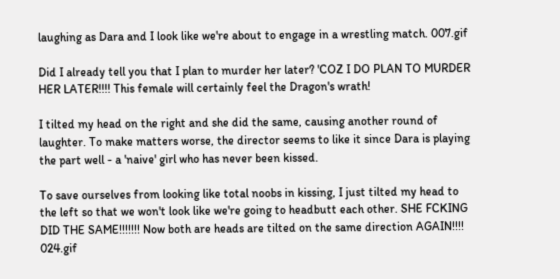laughing as Dara and I look like we're about to engage in a wrestling match. 007.gif

Did I already tell you that I plan to murder her later? 'COZ I DO PLAN TO MURDER HER LATER!!!! This female will certainly feel the Dragon's wrath!

I tilted my head on the right and she did the same, causing another round of laughter. To make matters worse, the director seems to like it since Dara is playing the part well - a 'naive' girl who has never been kissed.

To save ourselves from looking like total noobs in kissing, I just tilted my head to the left so that we won't look like we're going to headbutt each other. SHE FCKING DID THE SAME!!!!!!! Now both are heads are tilted on the same direction AGAIN!!!! 024.gif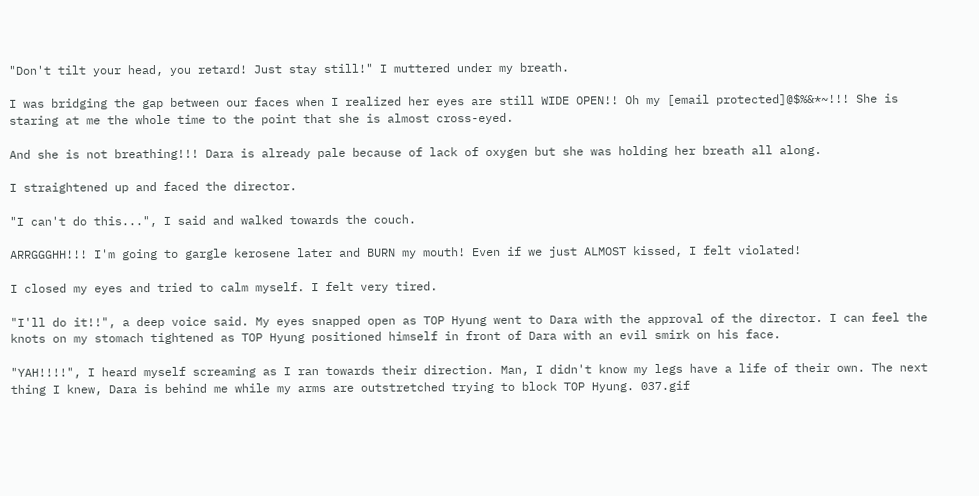"Don't tilt your head, you retard! Just stay still!" I muttered under my breath.

I was bridging the gap between our faces when I realized her eyes are still WIDE OPEN!! Oh my [email protected]@$%&*~!!! She is staring at me the whole time to the point that she is almost cross-eyed.

And she is not breathing!!! Dara is already pale because of lack of oxygen but she was holding her breath all along.

I straightened up and faced the director.

"I can't do this...", I said and walked towards the couch.

ARRGGGHH!!! I'm going to gargle kerosene later and BURN my mouth! Even if we just ALMOST kissed, I felt violated!

I closed my eyes and tried to calm myself. I felt very tired.

"I'll do it!!", a deep voice said. My eyes snapped open as TOP Hyung went to Dara with the approval of the director. I can feel the knots on my stomach tightened as TOP Hyung positioned himself in front of Dara with an evil smirk on his face.

"YAH!!!!", I heard myself screaming as I ran towards their direction. Man, I didn't know my legs have a life of their own. The next thing I knew, Dara is behind me while my arms are outstretched trying to block TOP Hyung. 037.gif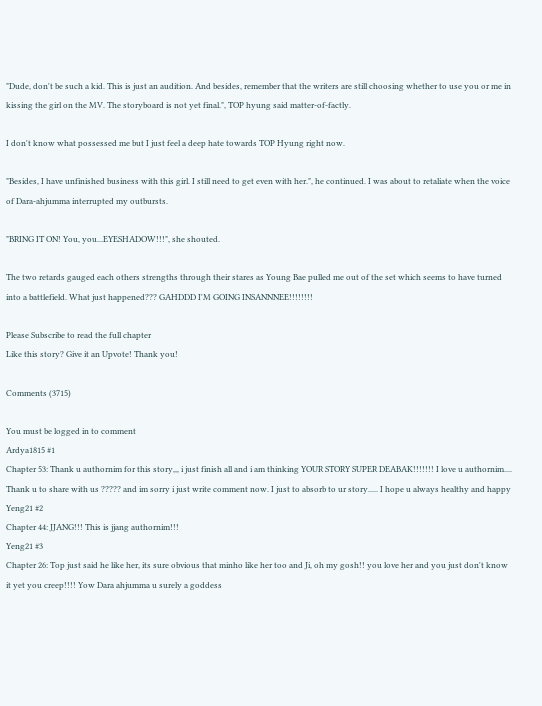"Dude, don't be such a kid. This is just an audition. And besides, remember that the writers are still choosing whether to use you or me in kissing the girl on the MV. The storyboard is not yet final.", TOP hyung said matter-of-factly.

I don't know what possessed me but I just feel a deep hate towards TOP Hyung right now.

"Besides, I have unfinished business with this girl. I still need to get even with her.", he continued. I was about to retaliate when the voice of Dara-ahjumma interrupted my outbursts.

"BRING IT ON! You, you...EYESHADOW!!!", she shouted.

The two retards gauged each others strengths through their stares as Young Bae pulled me out of the set which seems to have turned into a battlefield. What just happened??? GAHDDD I'M GOING INSANNNEE!!!!!!!!

Please Subscribe to read the full chapter
Like this story? Give it an Upvote! Thank you!

Comments (3715)

You must be logged in to comment
Ardya1815 #1
Chapter 53: Thank u authornim for this story,,, i just finish all and i am thinking YOUR STORY SUPER DEABAK!!!!!!! I love u authornim.... Thank u to share with us ????? and im sorry i just write comment now. I just to absorb to ur story..... I hope u always healthy and happy
Yeng21 #2
Chapter 44: JJANG!!! This is jjang authornim!!!
Yeng21 #3
Chapter 26: Top just said he like her, its sure obvious that minho like her too and Ji, oh my gosh!! you love her and you just don't know it yet you creep!!!! Yow Dara ahjumma u surely a goddess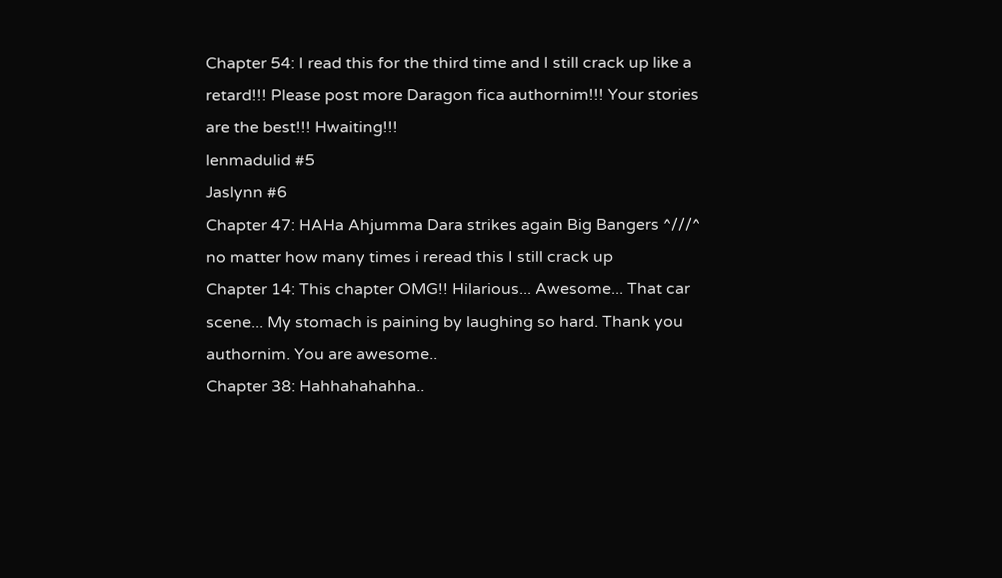Chapter 54: I read this for the third time and I still crack up like a retard!!! Please post more Daragon fica authornim!!! Your stories are the best!!! Hwaiting!!!
lenmadulid #5
Jaslynn #6
Chapter 47: HAHa Ahjumma Dara strikes again Big Bangers ^///^ no matter how many times i reread this I still crack up
Chapter 14: This chapter OMG!! Hilarious... Awesome... That car scene... My stomach is paining by laughing so hard. Thank you authornim. You are awesome..
Chapter 38: Hahhahahahha..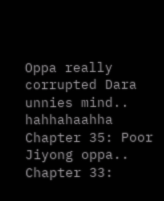Oppa really corrupted Dara unnies mind.. hahhahaahha
Chapter 35: Poor Jiyong oppa..
Chapter 33: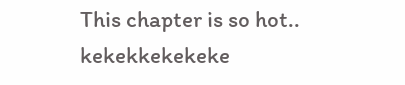This chapter is so hot.. kekekkekekeke